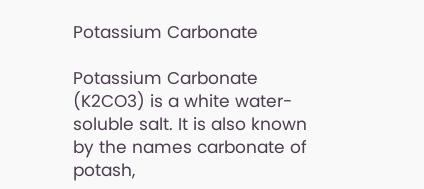Potassium Carbonate

Potassium Carbonate (K2CO3) is a white water-soluble salt. It is also known by the names carbonate of potash,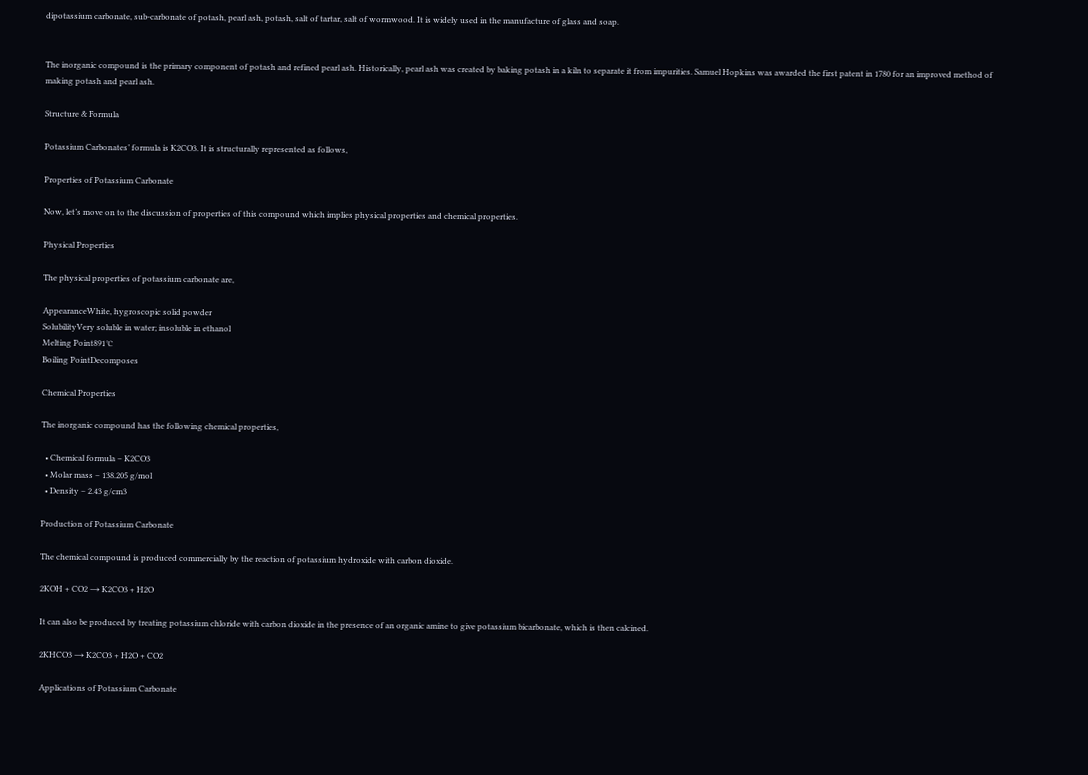dipotassium carbonate, sub-carbonate of potash, pearl ash, potash, salt of tartar, salt of wormwood. It is widely used in the manufacture of glass and soap.


The inorganic compound is the primary component of potash and refined pearl ash. Historically, pearl ash was created by baking potash in a kiln to separate it from impurities. Samuel Hopkins was awarded the first patent in 1780 for an improved method of making potash and pearl ash.

Structure & Formula

Potassium Carbonates’ formula is K2CO3. It is structurally represented as follows,

Properties of Potassium Carbonate

Now, let’s move on to the discussion of properties of this compound which implies physical properties and chemical properties.

Physical Properties

The physical properties of potassium carbonate are,

AppearanceWhite, hygroscopic solid powder
SolubilityVery soluble in water; insoluble in ethanol
Melting Point891℃
Boiling PointDecomposes

Chemical Properties

The inorganic compound has the following chemical properties,

  • Chemical formula – K2CO3
  • Molar mass – 138.205 g/mol
  • Density – 2.43 g/cm3

Production of Potassium Carbonate

The chemical compound is produced commercially by the reaction of potassium hydroxide with carbon dioxide.

2KOH + CO2 → K2CO3 + H2O

It can also be produced by treating potassium chloride with carbon dioxide in the presence of an organic amine to give potassium bicarbonate, which is then calcined.

2KHCO3 → K2CO3 + H2O + CO2

Applications of Potassium Carbonate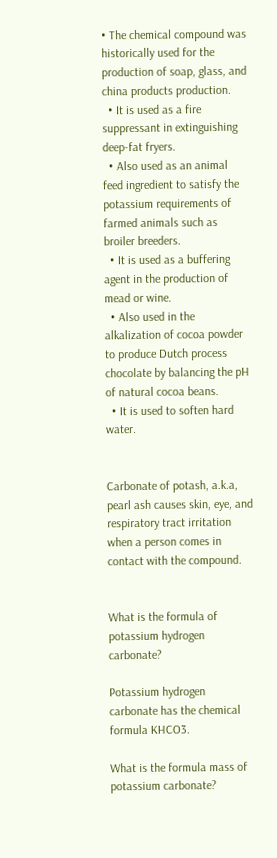• The chemical compound was historically used for the production of soap, glass, and china products production.
  • It is used as a fire suppressant in extinguishing deep-fat fryers.
  • Also used as an animal feed ingredient to satisfy the potassium requirements of farmed animals such as broiler breeders.
  • It is used as a buffering agent in the production of mead or wine.
  • Also used in the alkalization of cocoa powder to produce Dutch process chocolate by balancing the pH of natural cocoa beans.
  • It is used to soften hard water.


Carbonate of potash, a.k.a, pearl ash causes skin, eye, and respiratory tract irritation when a person comes in contact with the compound.


What is the formula of potassium hydrogen carbonate?

Potassium hydrogen carbonate has the chemical formula KHCO3.

What is the formula mass of potassium carbonate?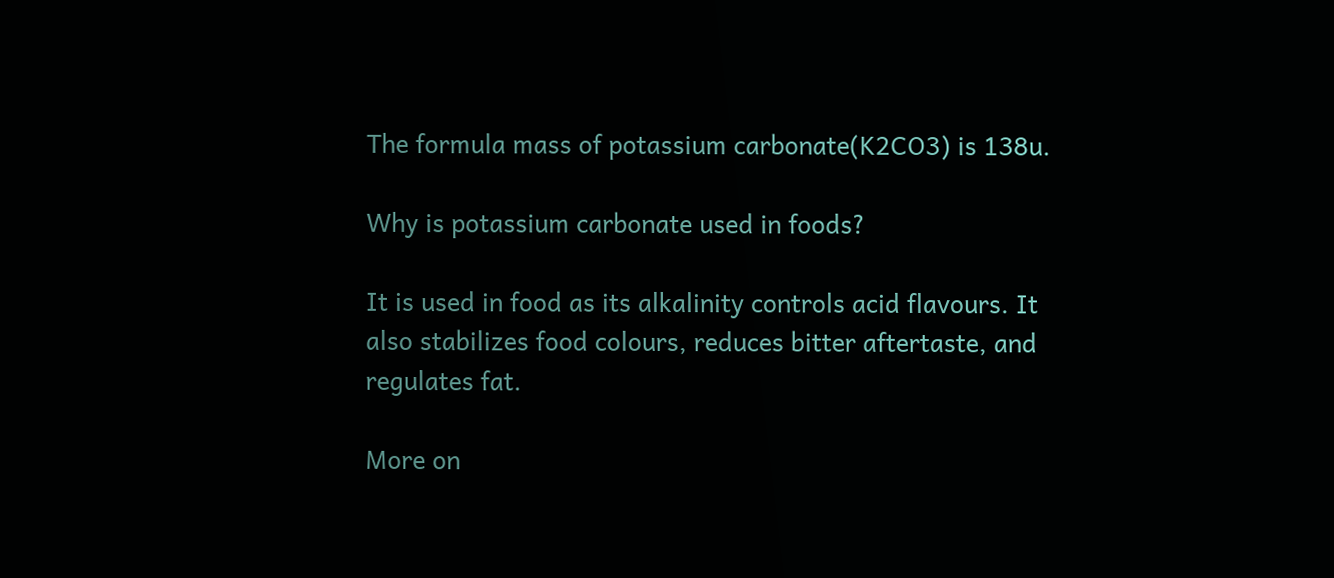The formula mass of potassium carbonate(K2CO3) is 138u.

Why is potassium carbonate used in foods?

It is used in food as its alkalinity controls acid flavours. It also stabilizes food colours, reduces bitter aftertaste, and regulates fat.

More on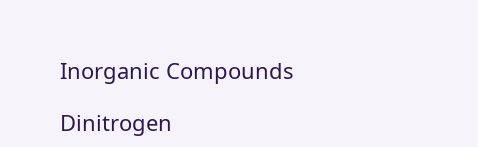Inorganic Compounds

Dinitrogen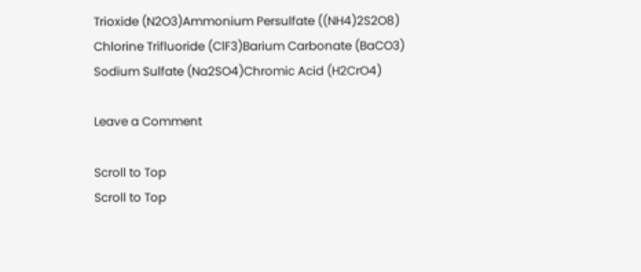Trioxide (N2O3)Ammonium Persulfate ((NH4)2S2O8)
Chlorine Trifluoride (ClF3)Barium Carbonate (BaCO3)
Sodium Sulfate (Na2SO4)Chromic Acid (H2CrO4)

Leave a Comment

Scroll to Top
Scroll to Top